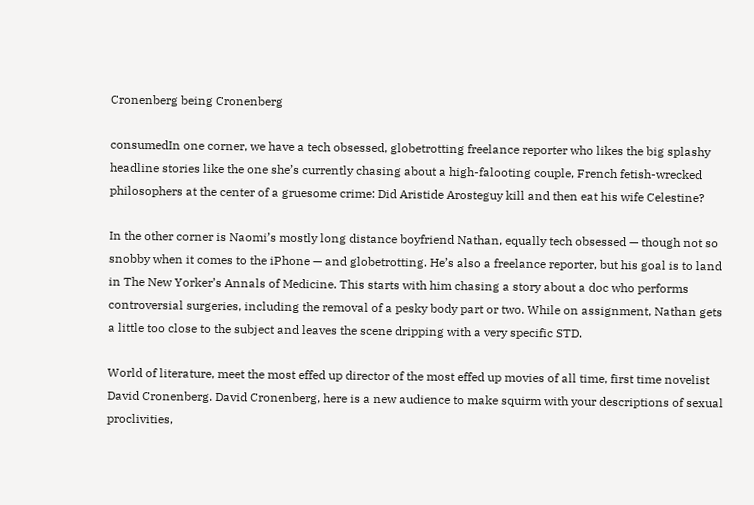Cronenberg being Cronenberg

consumedIn one corner, we have a tech obsessed, globetrotting freelance reporter who likes the big splashy headline stories like the one she’s currently chasing about a high-falooting couple, French fetish-wrecked philosophers at the center of a gruesome crime: Did Aristide Arosteguy kill and then eat his wife Celestine?

In the other corner is Naomi’s mostly long distance boyfriend Nathan, equally tech obsessed — though not so snobby when it comes to the iPhone — and globetrotting. He’s also a freelance reporter, but his goal is to land in The New Yorker’s Annals of Medicine. This starts with him chasing a story about a doc who performs controversial surgeries, including the removal of a pesky body part or two. While on assignment, Nathan gets a little too close to the subject and leaves the scene dripping with a very specific STD.

World of literature, meet the most effed up director of the most effed up movies of all time, first time novelist David Cronenberg. David Cronenberg, here is a new audience to make squirm with your descriptions of sexual proclivities,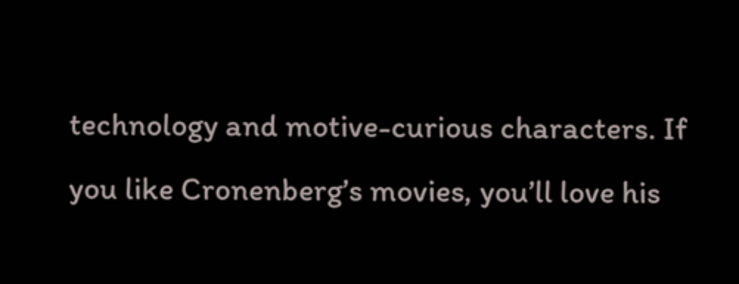technology and motive-curious characters. If you like Cronenberg’s movies, you’ll love his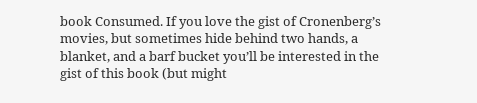book Consumed. If you love the gist of Cronenberg’s movies, but sometimes hide behind two hands, a blanket, and a barf bucket you’ll be interested in the gist of this book (but might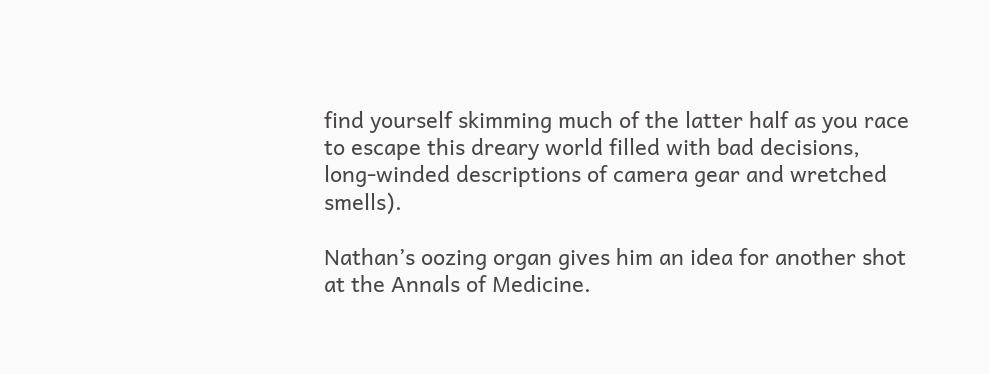find yourself skimming much of the latter half as you race to escape this dreary world filled with bad decisions, long-winded descriptions of camera gear and wretched smells).

Nathan’s oozing organ gives him an idea for another shot at the Annals of Medicine.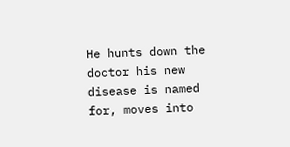He hunts down the doctor his new disease is named for, moves into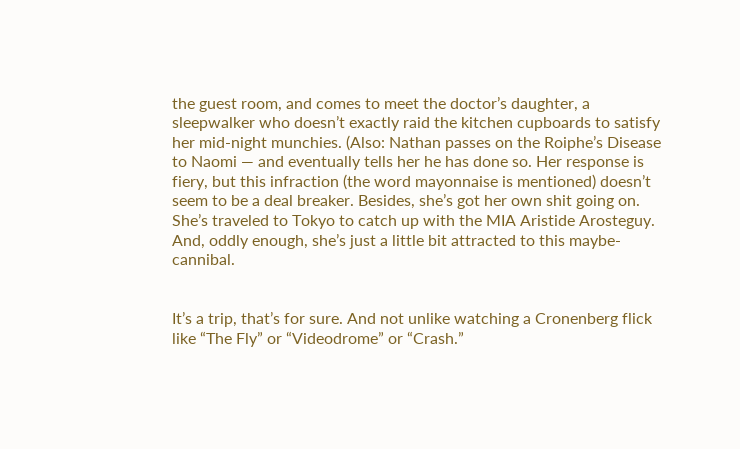the guest room, and comes to meet the doctor’s daughter, a sleepwalker who doesn’t exactly raid the kitchen cupboards to satisfy her mid-night munchies. (Also: Nathan passes on the Roiphe’s Disease to Naomi — and eventually tells her he has done so. Her response is fiery, but this infraction (the word mayonnaise is mentioned) doesn’t seem to be a deal breaker. Besides, she’s got her own shit going on. She’s traveled to Tokyo to catch up with the MIA Aristide Arosteguy. And, oddly enough, she’s just a little bit attracted to this maybe-cannibal.


It’s a trip, that’s for sure. And not unlike watching a Cronenberg flick like “The Fly” or “Videodrome” or “Crash.”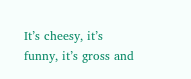It’s cheesy, it’s funny, it’s gross and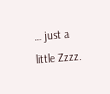… just a little Zzzz.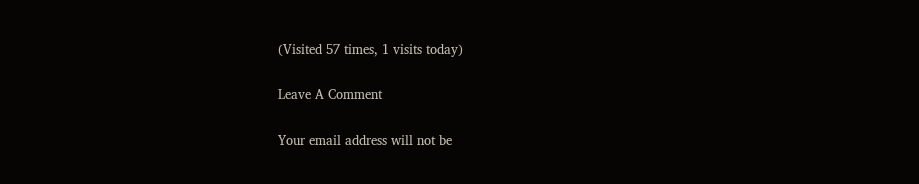(Visited 57 times, 1 visits today)

Leave A Comment

Your email address will not be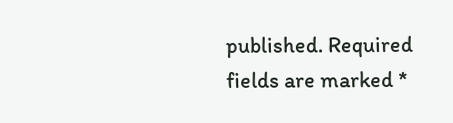published. Required fields are marked *